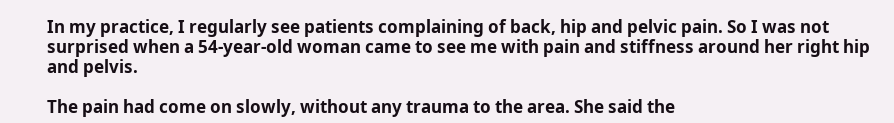In my practice, I regularly see patients complaining of back, hip and pelvic pain. So I was not surprised when a 54-year-old woman came to see me with pain and stiffness around her right hip and pelvis.

The pain had come on slowly, without any trauma to the area. She said the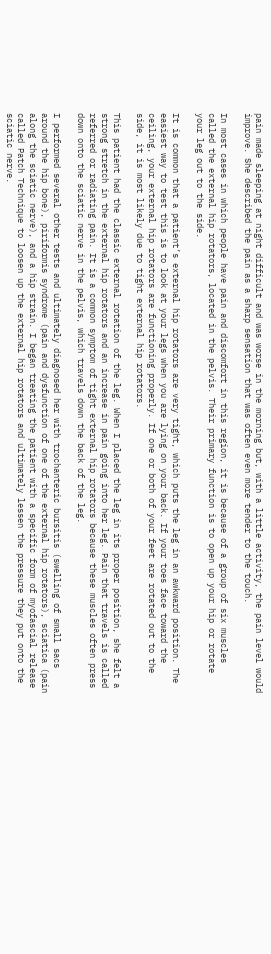pain made sleeping at night difficult and was worse in the morning but, with a little activity, the pain level would improve. She described the pain as a sharp sensation that was often even more tender to the touch.

In most cases in which people have pain and discomfort in this region, it is because of a group of six muscles called the external hip rotators, located in the pelvis. Their primary function is to open up your hip or rotate your leg out to the side.

It is common that a patient’s external hip rotators are very tight, which puts the leg in an awkward position. The easiest way to test this is to look at your legs when you are lying on your back. If your toes face toward the ceiling, your external hip rotators are functioning properly. If one or both of your feet are rotated out to the side, it is most likely due to tight external hip rotators.

This patient had the classic external rotation of the leg. When I placed the leg in its proper position, she felt a strong stretch in the external hip rotators and an increase in pain going into her leg. Pain that travels is called referred or radiating pain. It is a common symptom of tight external hip rotators because these muscles often press down onto the sciatic nerve in the pelvis, which travels down the back of the leg.

I performed several other tests and ultimately diagnosed her with trochanteric bursitis (swelling of small sacs around the hip bone), piriformis syndrome (pain and dysfunction of one of the external hip rotators), sciatica (pain along the sciatic nerve), and a hip strain. I began treating the patient with a specific form of myofascial release called Patch Technique to loosen up the external hip rotators and ultimately lessen the pressure they put onto the sciatic nerve.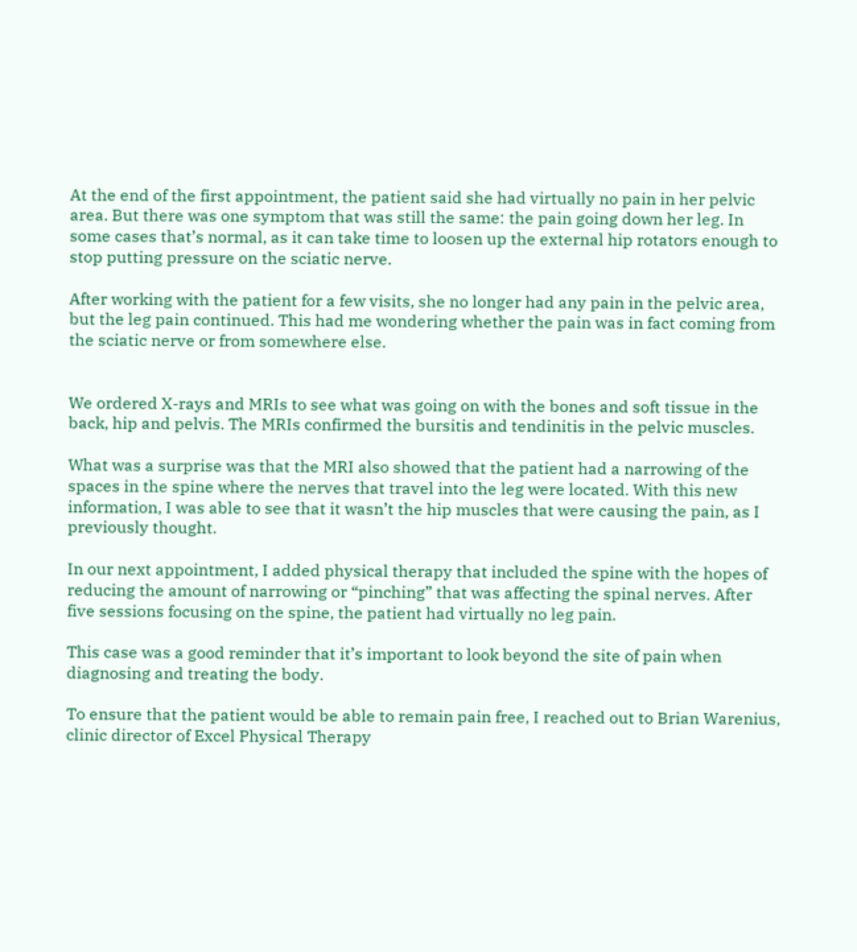At the end of the first appointment, the patient said she had virtually no pain in her pelvic area. But there was one symptom that was still the same: the pain going down her leg. In some cases that’s normal, as it can take time to loosen up the external hip rotators enough to stop putting pressure on the sciatic nerve.

After working with the patient for a few visits, she no longer had any pain in the pelvic area, but the leg pain continued. This had me wondering whether the pain was in fact coming from the sciatic nerve or from somewhere else.


We ordered X-rays and MRIs to see what was going on with the bones and soft tissue in the back, hip and pelvis. The MRIs confirmed the bursitis and tendinitis in the pelvic muscles.

What was a surprise was that the MRI also showed that the patient had a narrowing of the spaces in the spine where the nerves that travel into the leg were located. With this new information, I was able to see that it wasn’t the hip muscles that were causing the pain, as I previously thought.

In our next appointment, I added physical therapy that included the spine with the hopes of reducing the amount of narrowing or “pinching” that was affecting the spinal nerves. After five sessions focusing on the spine, the patient had virtually no leg pain.

This case was a good reminder that it’s important to look beyond the site of pain when diagnosing and treating the body.

To ensure that the patient would be able to remain pain free, I reached out to Brian Warenius, clinic director of Excel Physical Therapy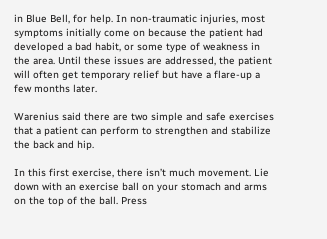in Blue Bell, for help. In non-traumatic injuries, most symptoms initially come on because the patient had developed a bad habit, or some type of weakness in the area. Until these issues are addressed, the patient will often get temporary relief but have a flare-up a few months later.

Warenius said there are two simple and safe exercises that a patient can perform to strengthen and stabilize the back and hip.

In this first exercise, there isn’t much movement. Lie down with an exercise ball on your stomach and arms on the top of the ball. Press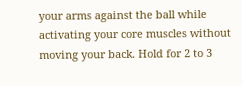your arms against the ball while activating your core muscles without moving your back. Hold for 2 to 3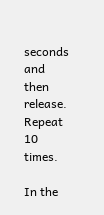seconds and then release. Repeat 10 times.

In the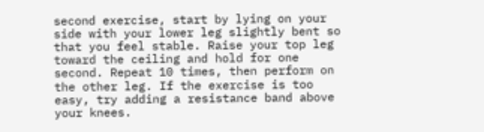second exercise, start by lying on your side with your lower leg slightly bent so that you feel stable. Raise your top leg toward the ceiling and hold for one second. Repeat 10 times, then perform on the other leg. If the exercise is too easy, try adding a resistance band above your knees.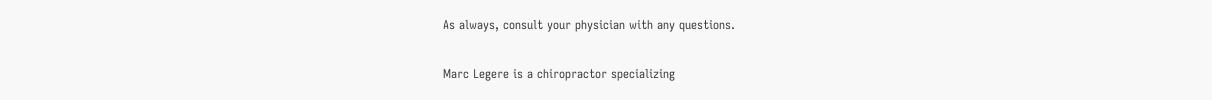As always, consult your physician with any questions.

Marc Legere is a chiropractor specializing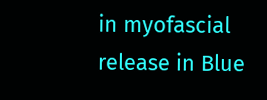in myofascial release in Blue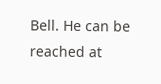Bell. He can be reached at